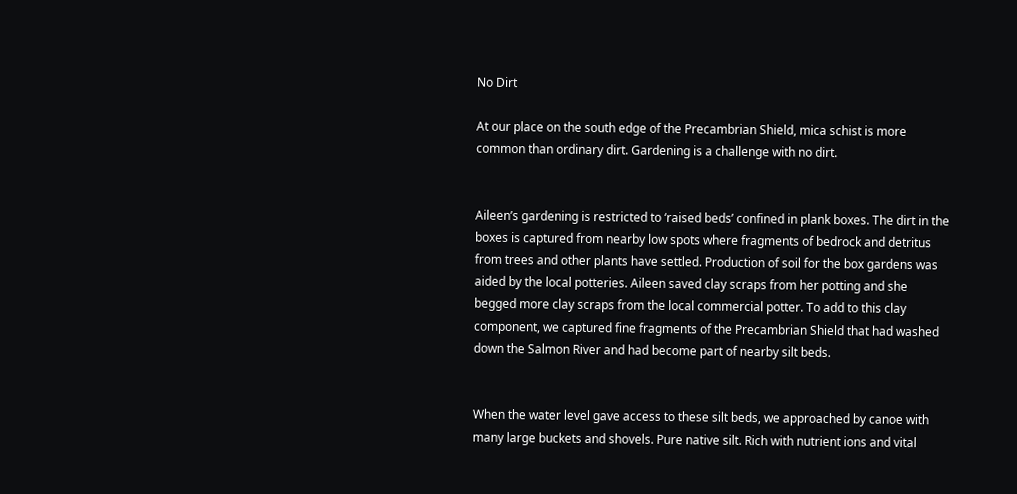No Dirt

At our place on the south edge of the Precambrian Shield, mica schist is more common than ordinary dirt. Gardening is a challenge with no dirt.


Aileen’s gardening is restricted to ‘raised beds’ confined in plank boxes. The dirt in the boxes is captured from nearby low spots where fragments of bedrock and detritus from trees and other plants have settled. Production of soil for the box gardens was aided by the local potteries. Aileen saved clay scraps from her potting and she begged more clay scraps from the local commercial potter. To add to this clay component, we captured fine fragments of the Precambrian Shield that had washed down the Salmon River and had become part of nearby silt beds.


When the water level gave access to these silt beds, we approached by canoe with many large buckets and shovels. Pure native silt. Rich with nutrient ions and vital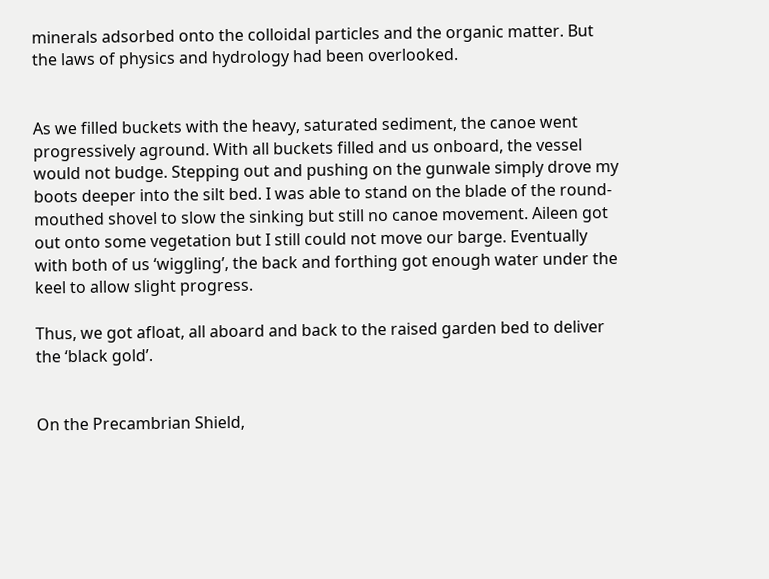minerals adsorbed onto the colloidal particles and the organic matter. But the laws of physics and hydrology had been overlooked.


As we filled buckets with the heavy, saturated sediment, the canoe went progressively aground. With all buckets filled and us onboard, the vessel would not budge. Stepping out and pushing on the gunwale simply drove my boots deeper into the silt bed. I was able to stand on the blade of the round-mouthed shovel to slow the sinking but still no canoe movement. Aileen got out onto some vegetation but I still could not move our barge. Eventually with both of us ‘wiggling’, the back and forthing got enough water under the keel to allow slight progress.

Thus, we got afloat, all aboard and back to the raised garden bed to deliver the ‘black gold’.


On the Precambrian Shield,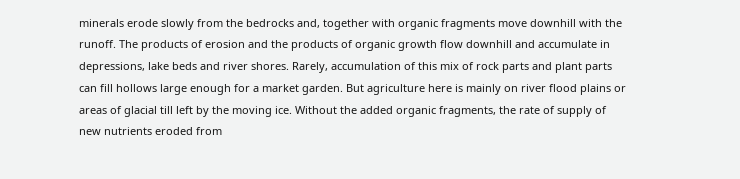minerals erode slowly from the bedrocks and, together with organic fragments move downhill with the runoff. The products of erosion and the products of organic growth flow downhill and accumulate in depressions, lake beds and river shores. Rarely, accumulation of this mix of rock parts and plant parts can fill hollows large enough for a market garden. But agriculture here is mainly on river flood plains or areas of glacial till left by the moving ice. Without the added organic fragments, the rate of supply of new nutrients eroded from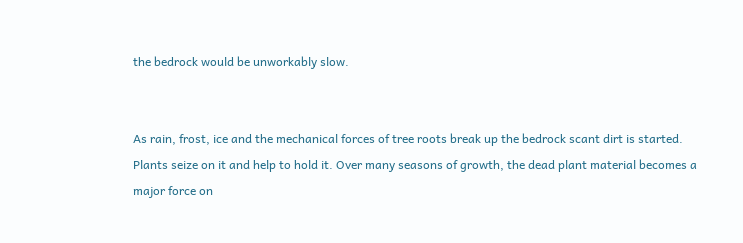the bedrock would be unworkably slow.


As rain, frost, ice and the mechanical forces of tree roots break up the bedrock scant dirt is started. Plants seize on it and help to hold it. Over many seasons of growth, the dead plant material becomes a major force on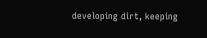developing dirt, keeping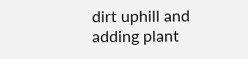dirt uphill and adding plant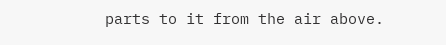parts to it from the air above.